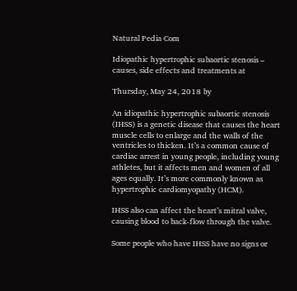Natural Pedia Com

Idiopathic hypertrophic subaortic stenosis – causes, side effects and treatments at

Thursday, May 24, 2018 by

An idiopathic hypertrophic subaortic stenosis (IHSS) is a genetic disease that causes the heart muscle cells to enlarge and the walls of the ventricles to thicken. It’s a common cause of cardiac arrest in young people, including young athletes, but it affects men and women of all ages equally. It’s more commonly known as hypertrophic cardiomyopathy (HCM).

IHSS also can affect the heart’s mitral valve, causing blood to back-flow through the valve.

Some people who have IHSS have no signs or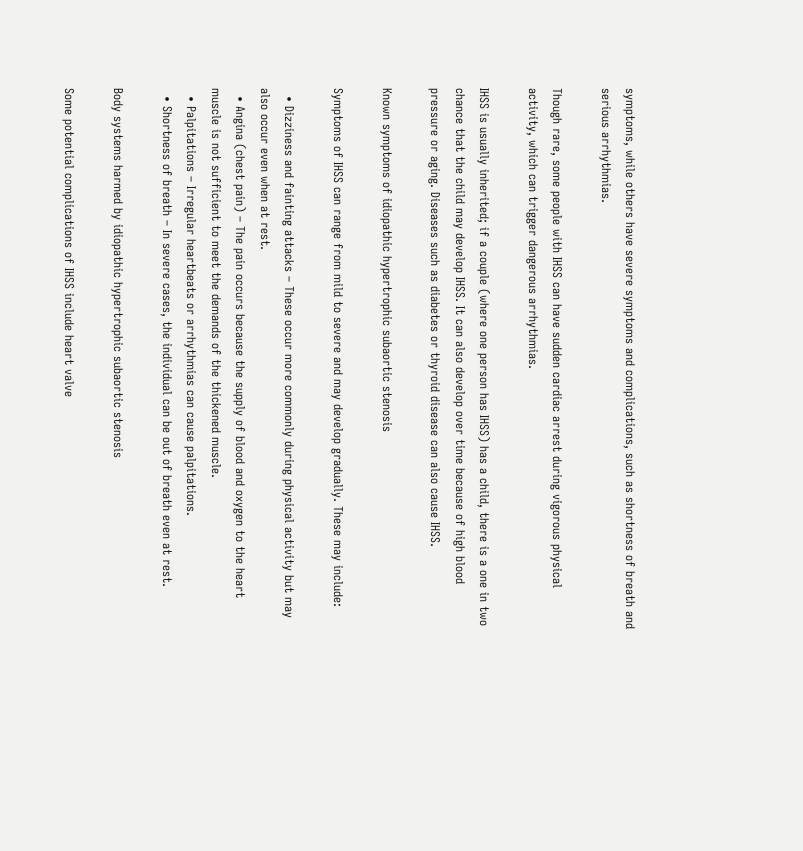symptoms, while others have severe symptoms and complications, such as shortness of breath and serious arrhythmias.

Though rare, some people with IHSS can have sudden cardiac arrest during vigorous physical activity, which can trigger dangerous arrhythmias.

IHSS is usually inherited; if a couple (where one person has IHSS) has a child, there is a one in two chance that the child may develop IHSS. It can also develop over time because of high blood pressure or aging. Diseases such as diabetes or thyroid disease can also cause IHSS.

Known symptoms of idiopathic hypertrophic subaortic stenosis

Symptoms of IHSS can range from mild to severe and may develop gradually. These may include:

  • Dizziness and fainting attacks – These occur more commonly during physical activity but may also occur even when at rest.
  • Angina (chest pain) – The pain occurs because the supply of blood and oxygen to the heart muscle is not sufficient to meet the demands of the thickened muscle.
  • Palpitations – Irregular heartbeats or arrhythmias can cause palpitations.
  • Shortness of breath – In severe cases, the individual can be out of breath even at rest.

Body systems harmed by idiopathic hypertrophic subaortic stenosis

Some potential complications of IHSS include heart valve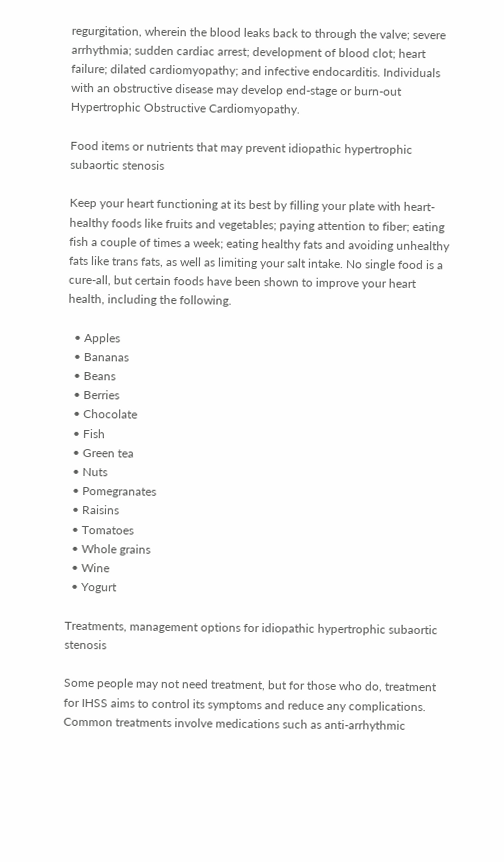regurgitation, wherein the blood leaks back to through the valve; severe arrhythmia; sudden cardiac arrest; development of blood clot; heart failure; dilated cardiomyopathy; and infective endocarditis. Individuals with an obstructive disease may develop end-stage or burn-out Hypertrophic Obstructive Cardiomyopathy.

Food items or nutrients that may prevent idiopathic hypertrophic subaortic stenosis

Keep your heart functioning at its best by filling your plate with heart-healthy foods like fruits and vegetables; paying attention to fiber; eating fish a couple of times a week; eating healthy fats and avoiding unhealthy fats like trans fats, as well as limiting your salt intake. No single food is a cure-all, but certain foods have been shown to improve your heart health, including the following.

  • Apples
  • Bananas
  • Beans
  • Berries
  • Chocolate
  • Fish
  • Green tea
  • Nuts
  • Pomegranates
  • Raisins
  • Tomatoes
  • Whole grains
  • Wine
  • Yogurt

Treatments, management options for idiopathic hypertrophic subaortic stenosis

Some people may not need treatment, but for those who do, treatment for IHSS aims to control its symptoms and reduce any complications. Common treatments involve medications such as anti-arrhythmic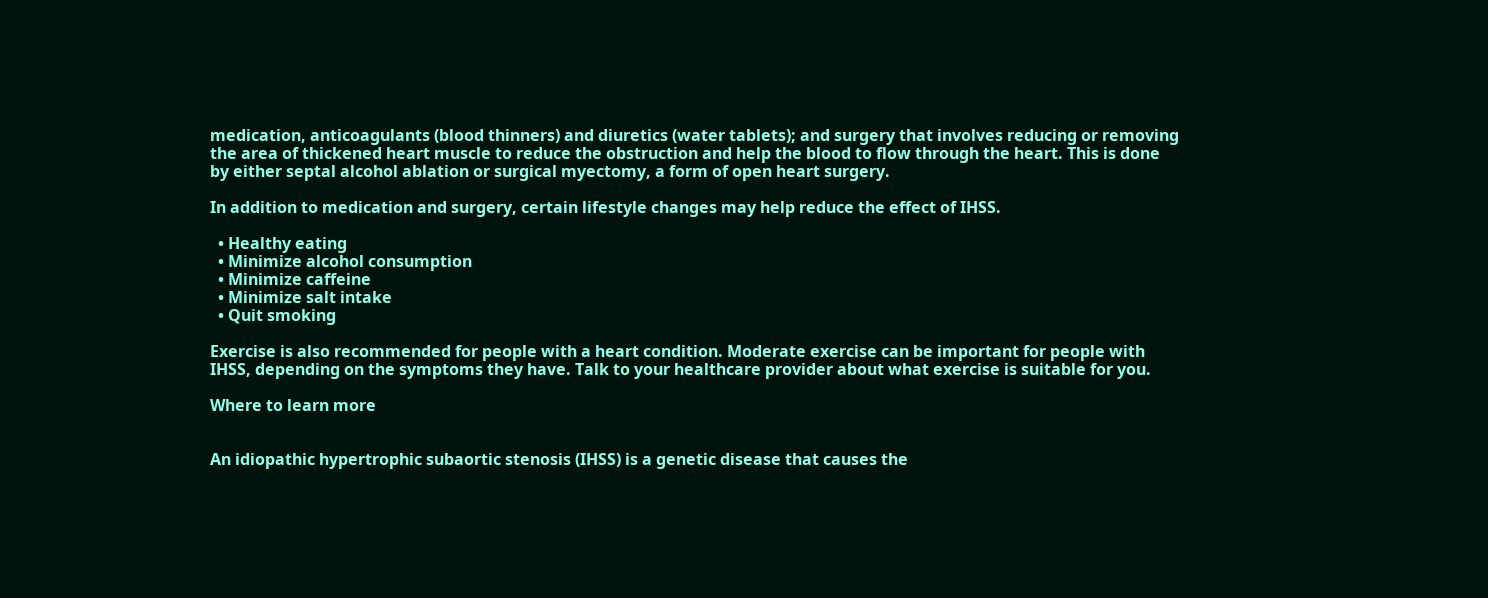medication, anticoagulants (blood thinners) and diuretics (water tablets); and surgery that involves reducing or removing the area of thickened heart muscle to reduce the obstruction and help the blood to flow through the heart. This is done by either septal alcohol ablation or surgical myectomy, a form of open heart surgery.

In addition to medication and surgery, certain lifestyle changes may help reduce the effect of IHSS.

  • Healthy eating
  • Minimize alcohol consumption
  • Minimize caffeine
  • Minimize salt intake
  • Quit smoking

Exercise is also recommended for people with a heart condition. Moderate exercise can be important for people with IHSS, depending on the symptoms they have. Talk to your healthcare provider about what exercise is suitable for you.

Where to learn more


An idiopathic hypertrophic subaortic stenosis (IHSS) is a genetic disease that causes the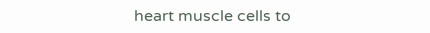heart muscle cells to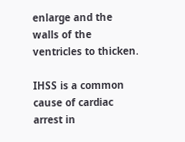enlarge and the walls of the ventricles to thicken.

IHSS is a common cause of cardiac arrest in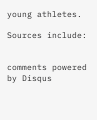young athletes.

Sources include:


comments powered by Disqus